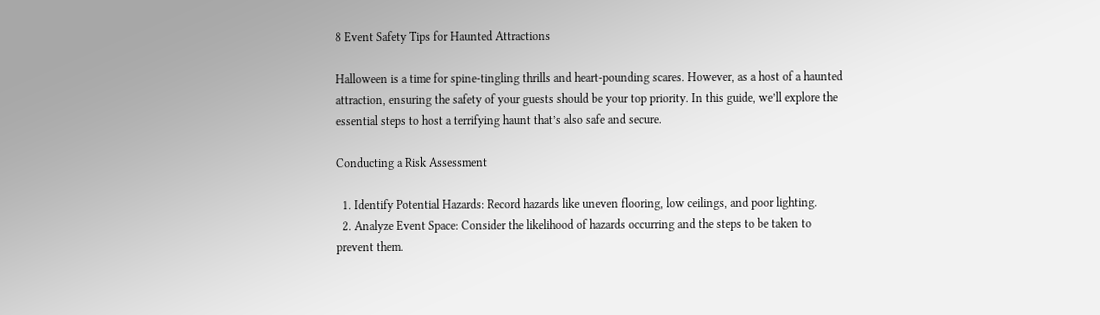8 Event Safety Tips for Haunted Attractions

Halloween is a time for spine-tingling thrills and heart-pounding scares. However, as a host of a haunted attraction, ensuring the safety of your guests should be your top priority. In this guide, we’ll explore the essential steps to host a terrifying haunt that’s also safe and secure.

Conducting a Risk Assessment

  1. Identify Potential Hazards: Record hazards like uneven flooring, low ceilings, and poor lighting.
  2. Analyze Event Space: Consider the likelihood of hazards occurring and the steps to be taken to prevent them.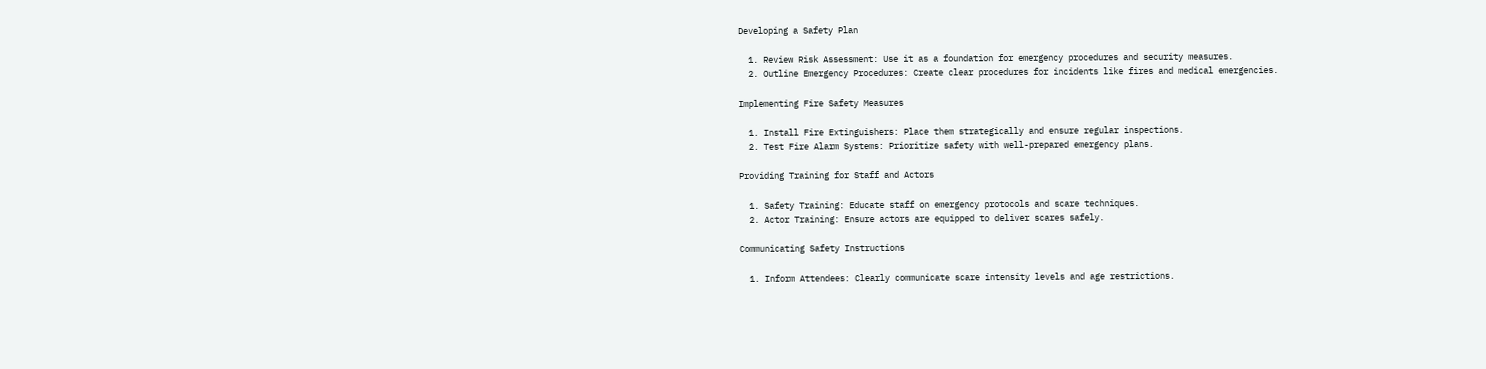Developing a Safety Plan

  1. Review Risk Assessment: Use it as a foundation for emergency procedures and security measures.
  2. Outline Emergency Procedures: Create clear procedures for incidents like fires and medical emergencies.

Implementing Fire Safety Measures

  1. Install Fire Extinguishers: Place them strategically and ensure regular inspections.
  2. Test Fire Alarm Systems: Prioritize safety with well-prepared emergency plans.

Providing Training for Staff and Actors

  1. Safety Training: Educate staff on emergency protocols and scare techniques.
  2. Actor Training: Ensure actors are equipped to deliver scares safely.

Communicating Safety Instructions

  1. Inform Attendees: Clearly communicate scare intensity levels and age restrictions.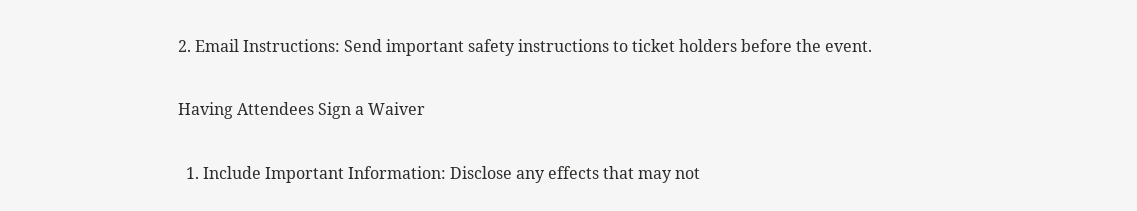2. Email Instructions: Send important safety instructions to ticket holders before the event.

Having Attendees Sign a Waiver

  1. Include Important Information: Disclose any effects that may not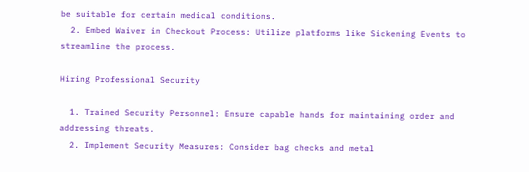be suitable for certain medical conditions.
  2. Embed Waiver in Checkout Process: Utilize platforms like Sickening Events to streamline the process.

Hiring Professional Security

  1. Trained Security Personnel: Ensure capable hands for maintaining order and addressing threats.
  2. Implement Security Measures: Consider bag checks and metal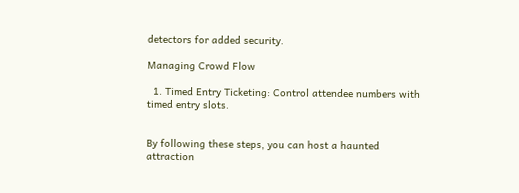detectors for added security.

Managing Crowd Flow

  1. Timed Entry Ticketing: Control attendee numbers with timed entry slots.


By following these steps, you can host a haunted attraction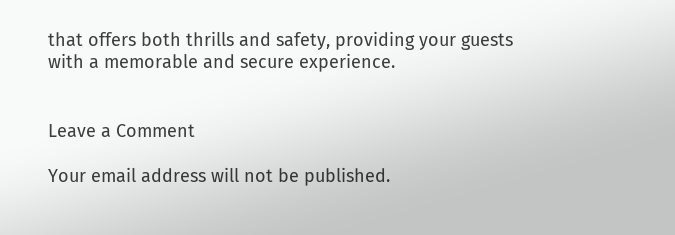that offers both thrills and safety, providing your guests with a memorable and secure experience.


Leave a Comment

Your email address will not be published.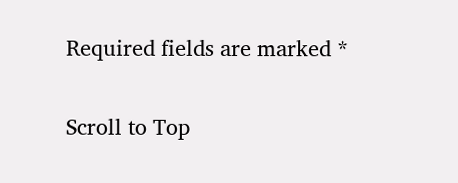Required fields are marked *

Scroll to Top